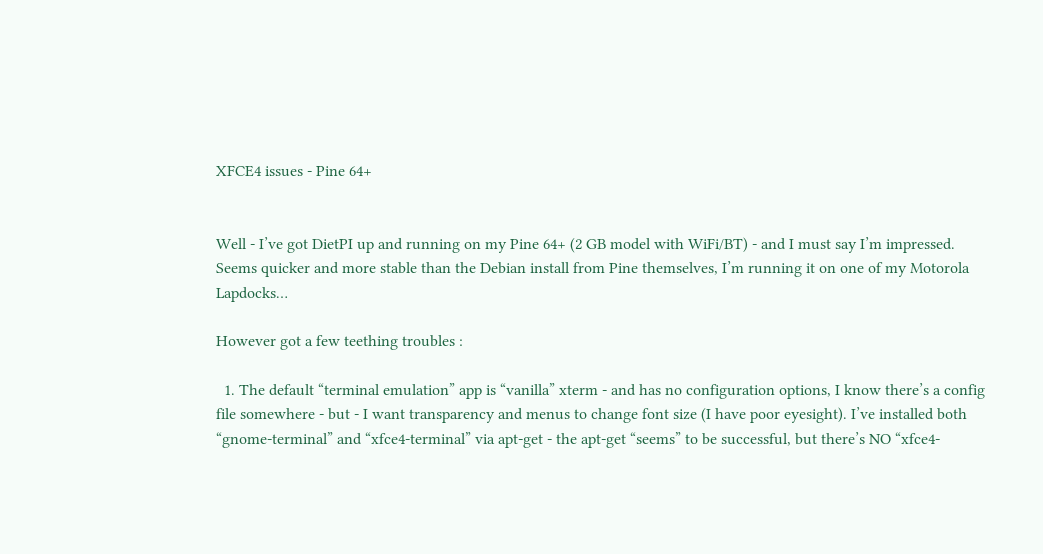XFCE4 issues - Pine 64+


Well - I’ve got DietPI up and running on my Pine 64+ (2 GB model with WiFi/BT) - and I must say I’m impressed. Seems quicker and more stable than the Debian install from Pine themselves, I’m running it on one of my Motorola Lapdocks…

However got a few teething troubles :

  1. The default “terminal emulation” app is “vanilla” xterm - and has no configuration options, I know there’s a config file somewhere - but - I want transparency and menus to change font size (I have poor eyesight). I’ve installed both “gnome-terminal” and “xfce4-terminal” via apt-get - the apt-get “seems” to be successful, but there’s NO “xfce4-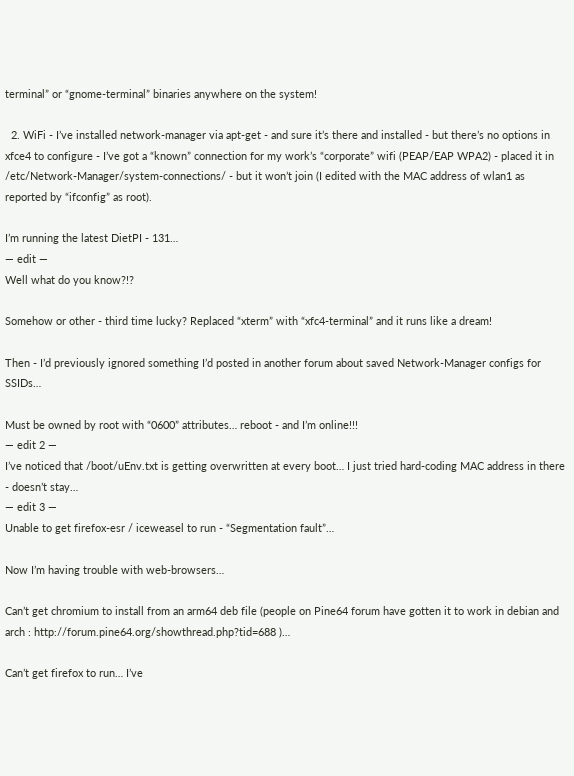terminal” or “gnome-terminal” binaries anywhere on the system!

  2. WiFi - I’ve installed network-manager via apt-get - and sure it’s there and installed - but there’s no options in xfce4 to configure - I’ve got a “known” connection for my work’s “corporate” wifi (PEAP/EAP WPA2) - placed it in /etc/Network-Manager/system-connections/ - but it won’t join (I edited with the MAC address of wlan1 as reported by “ifconfig” as root).

I’m running the latest DietPI - 131…
— edit —
Well what do you know?!?

Somehow or other - third time lucky? Replaced “xterm” with “xfc4-terminal” and it runs like a dream!

Then - I’d previously ignored something I’d posted in another forum about saved Network-Manager configs for SSIDs…

Must be owned by root with “0600” attributes… reboot - and I’m online!!!
— edit 2 —
I’ve noticed that /boot/uEnv.txt is getting overwritten at every boot… I just tried hard-coding MAC address in there - doesn’t stay…
— edit 3 —
Unable to get firefox-esr / iceweasel to run - “Segmentation fault”…

Now I’m having trouble with web-browsers…

Can’t get chromium to install from an arm64 deb file (people on Pine64 forum have gotten it to work in debian and arch : http://forum.pine64.org/showthread.php?tid=688 )…

Can’t get firefox to run… I’ve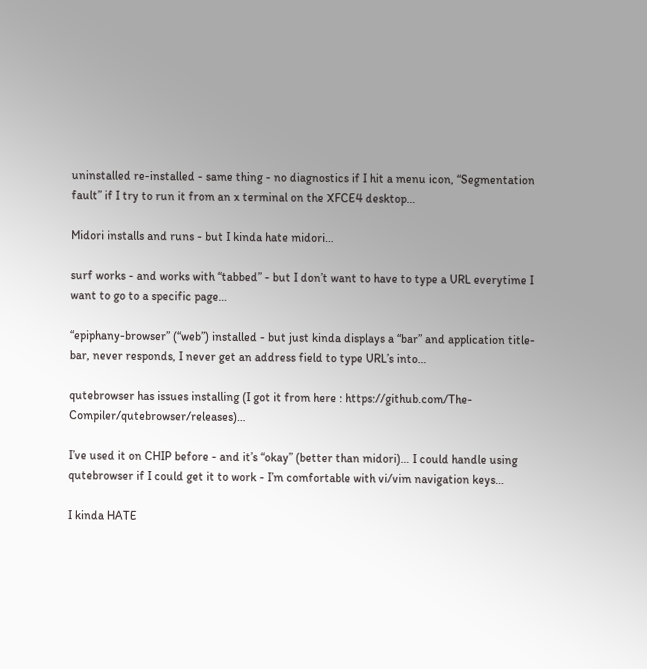uninstalled re-installed - same thing - no diagnostics if I hit a menu icon, “Segmentation fault” if I try to run it from an x terminal on the XFCE4 desktop…

Midori installs and runs - but I kinda hate midori…

surf works - and works with “tabbed” - but I don’t want to have to type a URL everytime I want to go to a specific page…

“epiphany-browser” (“web”) installed - but just kinda displays a “bar” and application title-bar, never responds, I never get an address field to type URL’s into…

qutebrowser has issues installing (I got it from here : https://github.com/The-Compiler/qutebrowser/releases)…

I’ve used it on CHIP before - and it’s “okay” (better than midori)… I could handle using qutebrowser if I could get it to work - I’m comfortable with vi/vim navigation keys…

I kinda HATE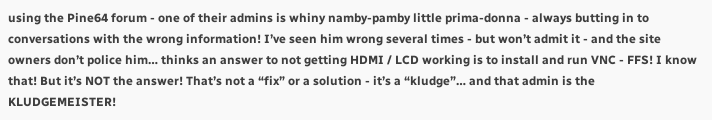using the Pine64 forum - one of their admins is whiny namby-pamby little prima-donna - always butting in to conversations with the wrong information! I’ve seen him wrong several times - but won’t admit it - and the site owners don’t police him… thinks an answer to not getting HDMI / LCD working is to install and run VNC - FFS! I know that! But it’s NOT the answer! That’s not a “fix” or a solution - it’s a “kludge”… and that admin is the KLUDGEMEISTER!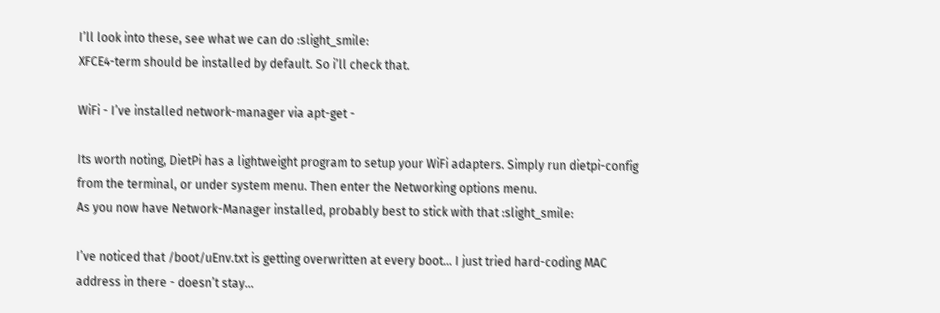I’ll look into these, see what we can do :slight_smile:
XFCE4-term should be installed by default. So i’ll check that.

WiFi - I’ve installed network-manager via apt-get -

Its worth noting, DietPi has a lightweight program to setup your WiFi adapters. Simply run dietpi-config from the terminal, or under system menu. Then enter the Networking options menu.
As you now have Network-Manager installed, probably best to stick with that :slight_smile:

I’ve noticed that /boot/uEnv.txt is getting overwritten at every boot… I just tried hard-coding MAC address in there - doesn’t stay…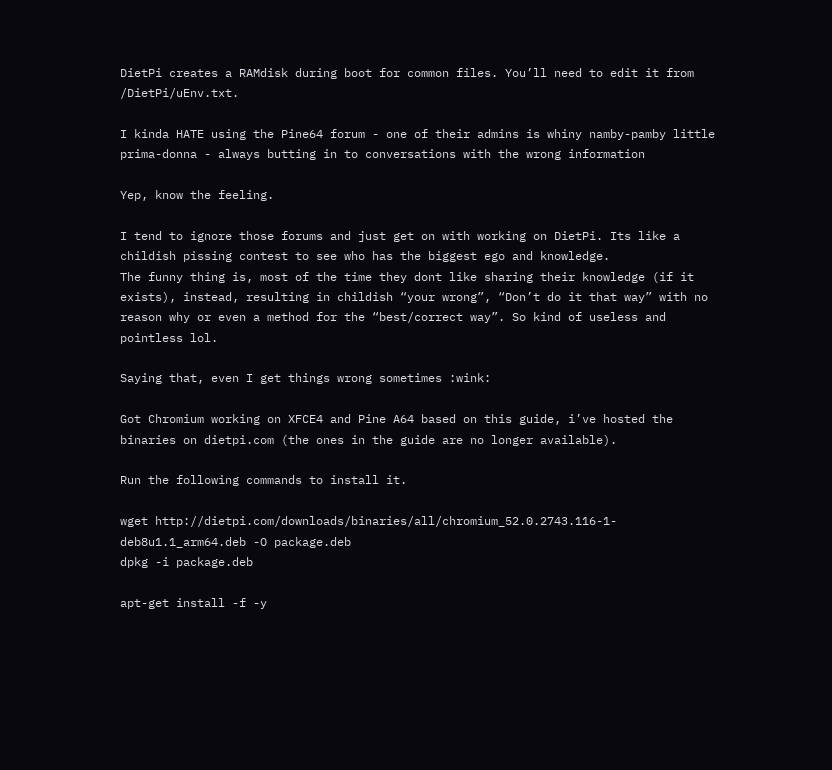DietPi creates a RAMdisk during boot for common files. You’ll need to edit it from /DietPi/uEnv.txt.

I kinda HATE using the Pine64 forum - one of their admins is whiny namby-pamby little prima-donna - always butting in to conversations with the wrong information

Yep, know the feeling.

I tend to ignore those forums and just get on with working on DietPi. Its like a childish pissing contest to see who has the biggest ego and knowledge.
The funny thing is, most of the time they dont like sharing their knowledge (if it exists), instead, resulting in childish “your wrong”, “Don’t do it that way” with no reason why or even a method for the “best/correct way”. So kind of useless and pointless lol.

Saying that, even I get things wrong sometimes :wink:

Got Chromium working on XFCE4 and Pine A64 based on this guide, i’ve hosted the binaries on dietpi.com (the ones in the guide are no longer available).

Run the following commands to install it.

wget http://dietpi.com/downloads/binaries/all/chromium_52.0.2743.116-1-deb8u1.1_arm64.deb -O package.deb
dpkg -i package.deb

apt-get install -f -y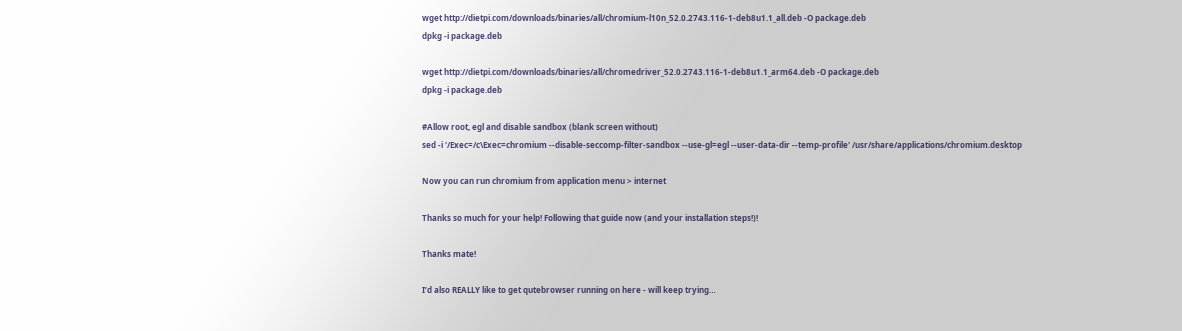wget http://dietpi.com/downloads/binaries/all/chromium-l10n_52.0.2743.116-1-deb8u1.1_all.deb -O package.deb
dpkg -i package.deb

wget http://dietpi.com/downloads/binaries/all/chromedriver_52.0.2743.116-1-deb8u1.1_arm64.deb -O package.deb
dpkg -i package.deb

#Allow root, egl and disable sandbox (blank screen without)
sed -i '/Exec=/c\Exec=chromium --disable-seccomp-filter-sandbox --use-gl=egl --user-data-dir --temp-profile' /usr/share/applications/chromium.desktop

Now you can run chromium from application menu > internet

Thanks so much for your help! Following that guide now (and your installation steps!)!

Thanks mate!

I’d also REALLY like to get qutebrowser running on here - will keep trying…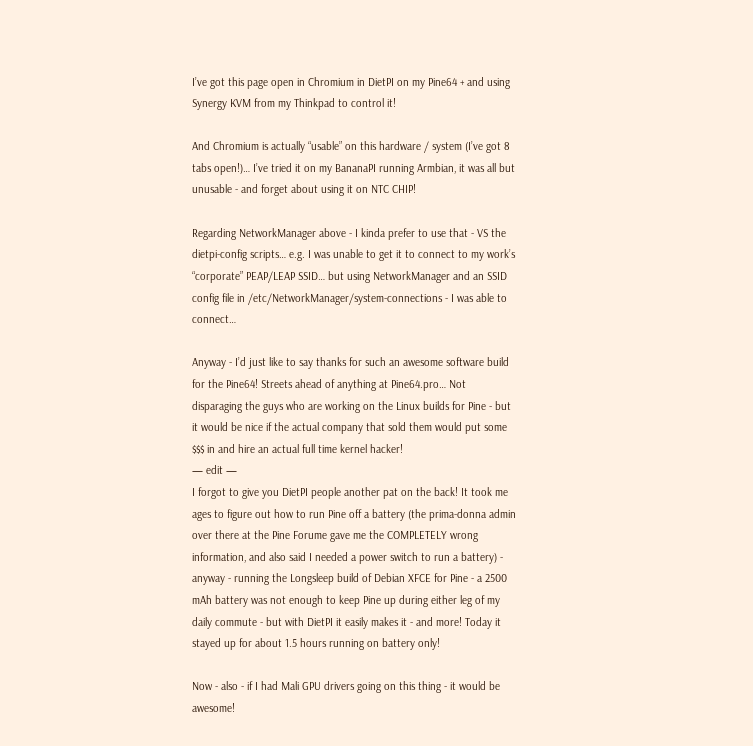I’ve got this page open in Chromium in DietPI on my Pine64 + and using Synergy KVM from my Thinkpad to control it!

And Chromium is actually “usable” on this hardware / system (I’ve got 8 tabs open!)… I’ve tried it on my BananaPI running Armbian, it was all but unusable - and forget about using it on NTC CHIP!

Regarding NetworkManager above - I kinda prefer to use that - VS the dietpi-config scripts… e.g. I was unable to get it to connect to my work’s “corporate” PEAP/LEAP SSID… but using NetworkManager and an SSID config file in /etc/NetworkManager/system-connections - I was able to connect…

Anyway - I’d just like to say thanks for such an awesome software build for the Pine64! Streets ahead of anything at Pine64.pro… Not disparaging the guys who are working on the Linux builds for Pine - but it would be nice if the actual company that sold them would put some $$$ in and hire an actual full time kernel hacker!
— edit —
I forgot to give you DietPI people another pat on the back! It took me ages to figure out how to run Pine off a battery (the prima-donna admin over there at the Pine Forume gave me the COMPLETELY wrong information, and also said I needed a power switch to run a battery) - anyway - running the Longsleep build of Debian XFCE for Pine - a 2500 mAh battery was not enough to keep Pine up during either leg of my daily commute - but with DietPI it easily makes it - and more! Today it stayed up for about 1.5 hours running on battery only!

Now - also - if I had Mali GPU drivers going on this thing - it would be awesome!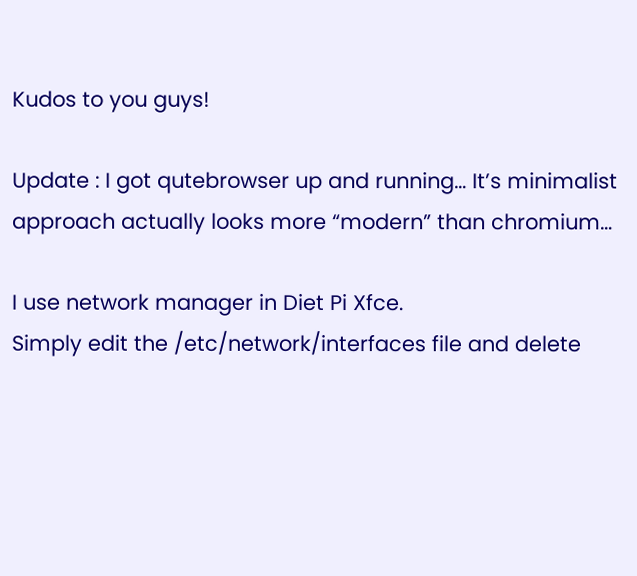Kudos to you guys!

Update : I got qutebrowser up and running… It’s minimalist approach actually looks more “modern” than chromium…

I use network manager in Diet Pi Xfce.
Simply edit the /etc/network/interfaces file and delete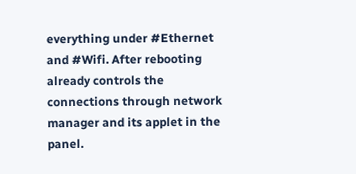everything under #Ethernet and #Wifi. After rebooting already controls the connections through network manager and its applet in the panel.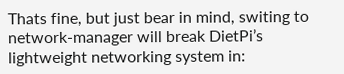Thats fine, but just bear in mind, switing to network-manager will break DietPi’s lightweight networking system in: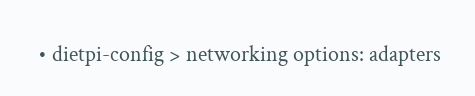• dietpi-config > networking options: adapters